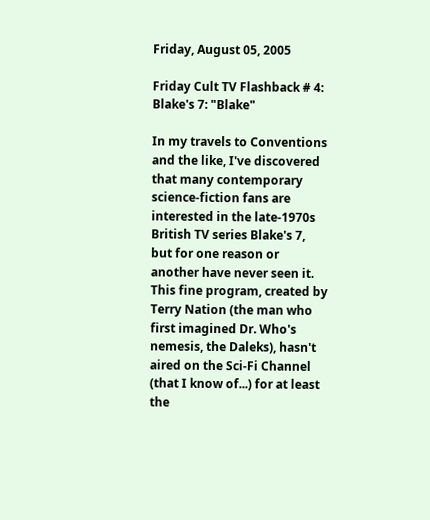Friday, August 05, 2005

Friday Cult TV Flashback # 4: Blake's 7: "Blake"

In my travels to Conventions and the like, I've discovered that many contemporary science-fiction fans are interested in the late-1970s British TV series Blake's 7, but for one reason or another have never seen it. This fine program, created by Terry Nation (the man who first imagined Dr. Who's nemesis, the Daleks), hasn't aired on the Sci-Fi Channel (that I know of...) for at least the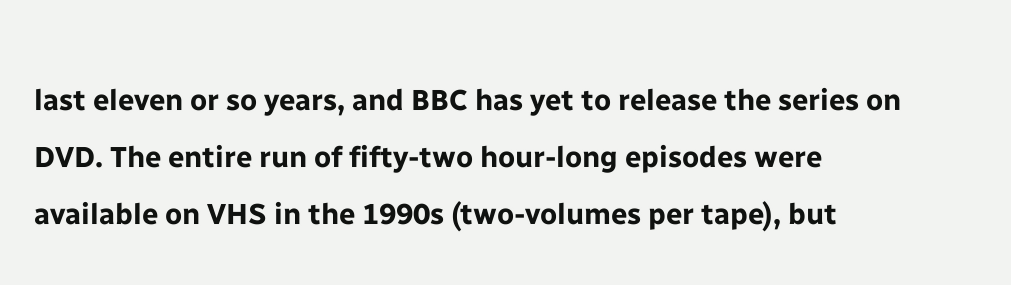last eleven or so years, and BBC has yet to release the series on DVD. The entire run of fifty-two hour-long episodes were available on VHS in the 1990s (two-volumes per tape), but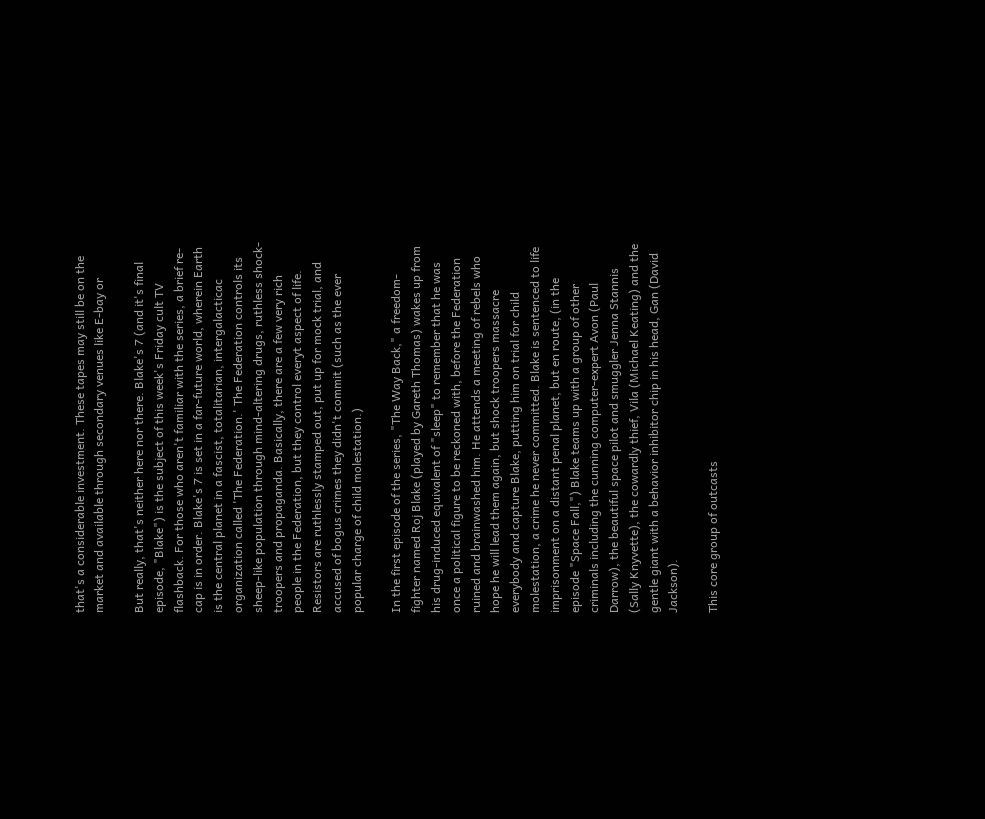that's a considerable investment. These tapes may still be on the market and available through secondary venues like E-bay or

But really, that's neither here nor there. Blake's 7 (and it's final episode, "Blake") is the subject of this week's Friday cult TV flashback. For those who aren't familiar with the series, a brief re-cap is in order. Blake's 7 is set in a far-future world, wherein Earth is the central planet in a fascist, totalitarian, intergalacticac organization called 'The Federation.' The Federation controls its sheep-like population through mind-altering drugs, ruthless shock-troopers and propaganda. Basically, there are a few very rich people in the Federation, but they control everyt aspect of life. Resistors are ruthlessly stamped out, put up for mock trial, and accused of bogus crimes they didn't commit (such as the ever popular charge of child molestation.)

In the first episode of the series, "The Way Back," a freedom-fighter named Roj Blake (played by Gareth Thomas) wakes up from his drug-induced equivalent of "sleep" to remember that he was once a political figure to be reckoned with, before the Federation ruined and brainwashed him. He attends a meeting of rebels who hope he will lead them again, but shock troopers massacre everybody and capture Blake, putting him on trial for child molestation, a crime he never committed. Blake is sentenced to life imprisonment on a distant penal planet, but en route, (in the episode "Space Fall,") Blake teams up with a group of other criminals including the cunning computer-expert Avon (Paul Darrow), the beautiful space pilot and smuggler Jenna Stannis (Sally Knyvette), the cowardly thief, Vila (Michael Keating) and the gentle giant with a behavior inhibitor chip in his head, Gan (David Jackson).

This core group of outcasts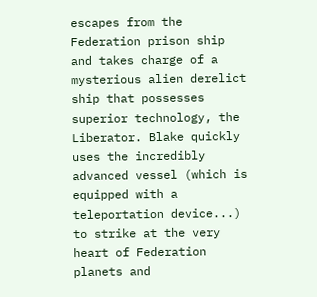escapes from the Federation prison ship and takes charge of a mysterious alien derelict ship that possesses superior technology, the Liberator. Blake quickly uses the incredibly advanced vessel (which is equipped with a teleportation device...) to strike at the very heart of Federation planets and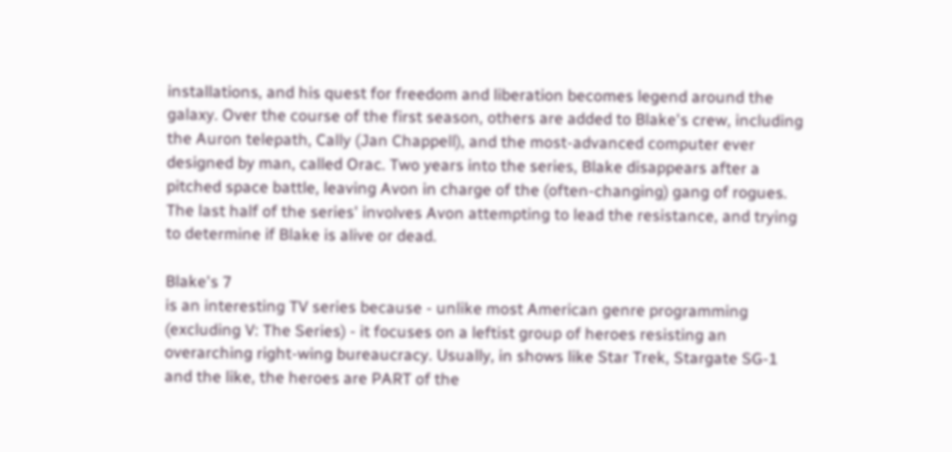installations, and his quest for freedom and liberation becomes legend around the galaxy. Over the course of the first season, others are added to Blake's crew, including the Auron telepath, Cally (Jan Chappell), and the most-advanced computer ever designed by man, called Orac. Two years into the series, Blake disappears after a pitched space battle, leaving Avon in charge of the (often-changing) gang of rogues. The last half of the series' involves Avon attempting to lead the resistance, and trying to determine if Blake is alive or dead.

Blake's 7
is an interesting TV series because - unlike most American genre programming (excluding V: The Series) - it focuses on a leftist group of heroes resisting an overarching right-wing bureaucracy. Usually, in shows like Star Trek, Stargate SG-1 and the like, the heroes are PART of the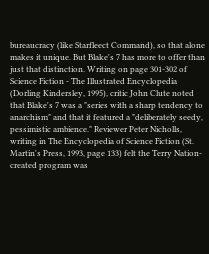bureaucracy (like Starfleect Command), so that alone makes it unique. But Blake's 7 has more to offer than just that distinction. Writing on page 301-302 of Science Fiction - The Illustrated Encyclopedia (Dorling Kindersley, 1995), critic John Clute noted that Blake's 7 was a "series with a sharp tendency to anarchism" and that it featured a "deliberately seedy, pessimistic ambience." Reviewer Peter Nicholls, writing in The Encyclopedia of Science Fiction (St. Martin's Press, 1993, page 133) felt the Terry Nation-created program was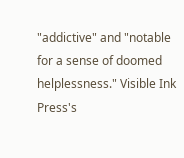"addictive" and "notable for a sense of doomed helplessness." Visible Ink Press's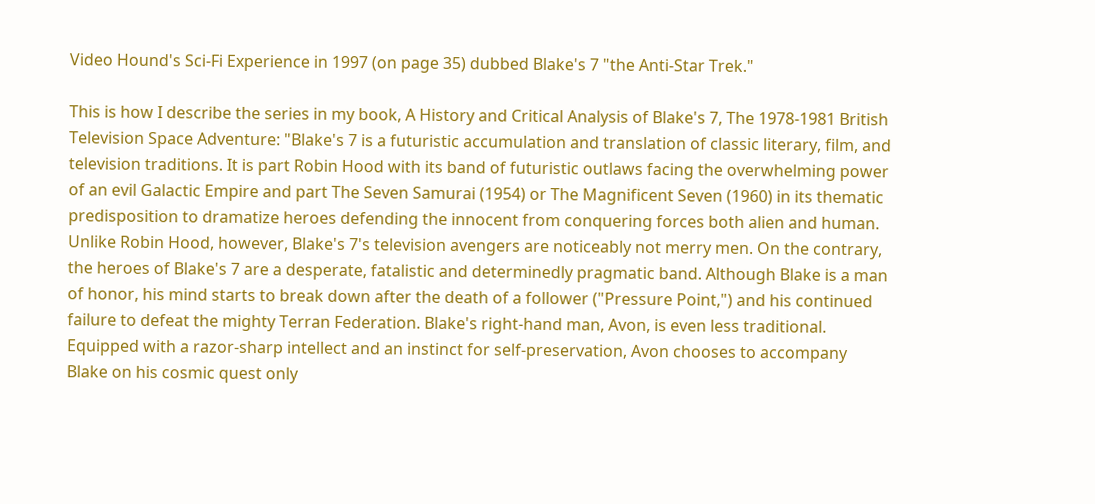Video Hound's Sci-Fi Experience in 1997 (on page 35) dubbed Blake's 7 "the Anti-Star Trek."

This is how I describe the series in my book, A History and Critical Analysis of Blake's 7, The 1978-1981 British Television Space Adventure: "Blake's 7 is a futuristic accumulation and translation of classic literary, film, and television traditions. It is part Robin Hood with its band of futuristic outlaws facing the overwhelming power of an evil Galactic Empire and part The Seven Samurai (1954) or The Magnificent Seven (1960) in its thematic predisposition to dramatize heroes defending the innocent from conquering forces both alien and human. Unlike Robin Hood, however, Blake's 7's television avengers are noticeably not merry men. On the contrary, the heroes of Blake's 7 are a desperate, fatalistic and determinedly pragmatic band. Although Blake is a man of honor, his mind starts to break down after the death of a follower ("Pressure Point,") and his continued failure to defeat the mighty Terran Federation. Blake's right-hand man, Avon, is even less traditional. Equipped with a razor-sharp intellect and an instinct for self-preservation, Avon chooses to accompany Blake on his cosmic quest only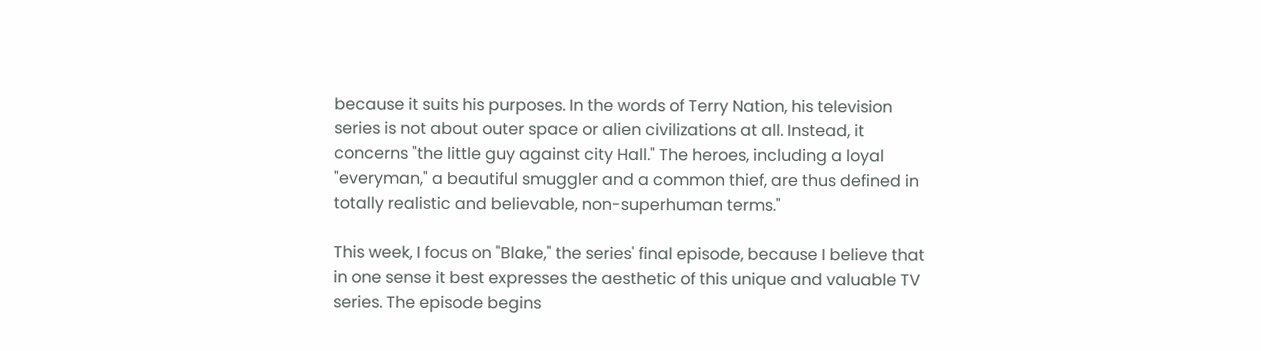because it suits his purposes. In the words of Terry Nation, his television series is not about outer space or alien civilizations at all. Instead, it concerns "the little guy against city Hall." The heroes, including a loyal "everyman," a beautiful smuggler and a common thief, are thus defined in totally realistic and believable, non-superhuman terms."

This week, I focus on "Blake," the series' final episode, because I believe that in one sense it best expresses the aesthetic of this unique and valuable TV series. The episode begins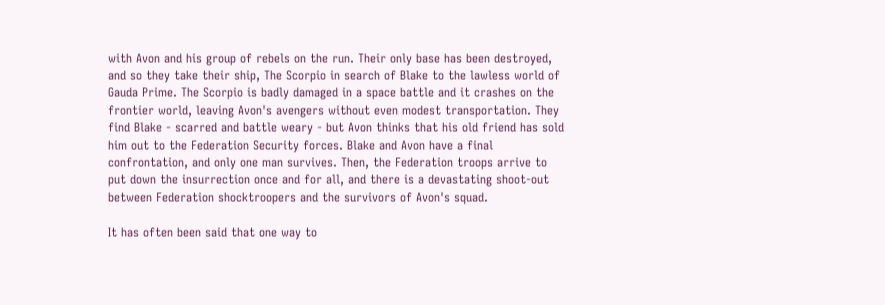with Avon and his group of rebels on the run. Their only base has been destroyed, and so they take their ship, The Scorpio in search of Blake to the lawless world of Gauda Prime. The Scorpio is badly damaged in a space battle and it crashes on the frontier world, leaving Avon's avengers without even modest transportation. They find Blake - scarred and battle weary - but Avon thinks that his old friend has sold him out to the Federation Security forces. Blake and Avon have a final confrontation, and only one man survives. Then, the Federation troops arrive to put down the insurrection once and for all, and there is a devastating shoot-out between Federation shocktroopers and the survivors of Avon's squad.

It has often been said that one way to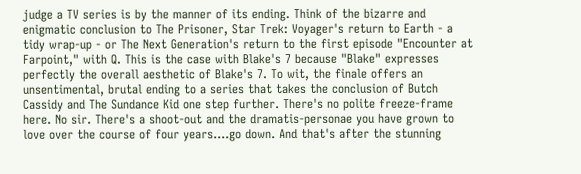judge a TV series is by the manner of its ending. Think of the bizarre and enigmatic conclusion to The Prisoner, Star Trek: Voyager's return to Earth - a tidy wrap-up - or The Next Generation's return to the first episode "Encounter at Farpoint," with Q. This is the case with Blake's 7 because "Blake" expresses perfectly the overall aesthetic of Blake's 7. To wit, the finale offers an unsentimental, brutal ending to a series that takes the conclusion of Butch Cassidy and The Sundance Kid one step further. There's no polite freeze-frame here. No sir. There's a shoot-out and the dramatis-personae you have grown to love over the course of four years....go down. And that's after the stunning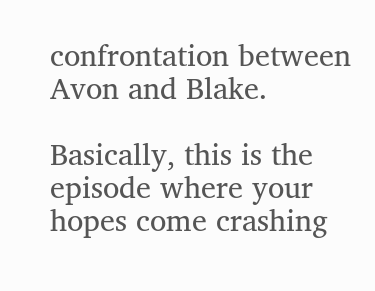confrontation between Avon and Blake.

Basically, this is the episode where your hopes come crashing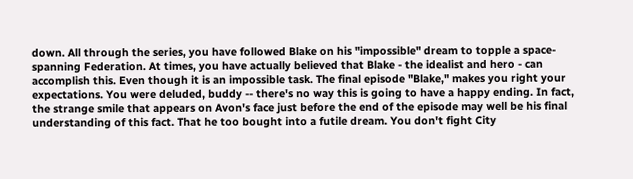down. All through the series, you have followed Blake on his "impossible" dream to topple a space-spanning Federation. At times, you have actually believed that Blake - the idealist and hero - can accomplish this. Even though it is an impossible task. The final episode "Blake," makes you right your expectations. You were deluded, buddy -- there's no way this is going to have a happy ending. In fact, the strange smile that appears on Avon's face just before the end of the episode may well be his final understanding of this fact. That he too bought into a futile dream. You don't fight City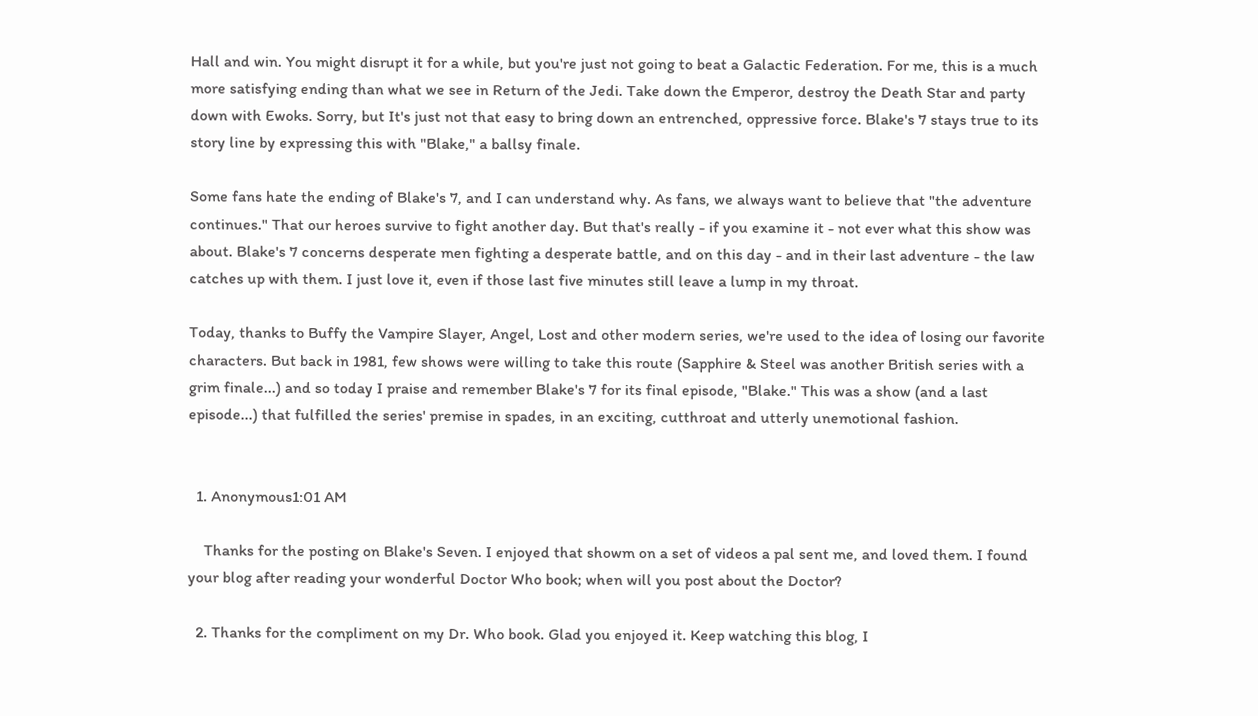Hall and win. You might disrupt it for a while, but you're just not going to beat a Galactic Federation. For me, this is a much more satisfying ending than what we see in Return of the Jedi. Take down the Emperor, destroy the Death Star and party down with Ewoks. Sorry, but It's just not that easy to bring down an entrenched, oppressive force. Blake's 7 stays true to its story line by expressing this with "Blake," a ballsy finale.

Some fans hate the ending of Blake's 7, and I can understand why. As fans, we always want to believe that "the adventure continues." That our heroes survive to fight another day. But that's really - if you examine it - not ever what this show was about. Blake's 7 concerns desperate men fighting a desperate battle, and on this day - and in their last adventure - the law catches up with them. I just love it, even if those last five minutes still leave a lump in my throat.

Today, thanks to Buffy the Vampire Slayer, Angel, Lost and other modern series, we're used to the idea of losing our favorite characters. But back in 1981, few shows were willing to take this route (Sapphire & Steel was another British series with a grim finale...) and so today I praise and remember Blake's 7 for its final episode, "Blake." This was a show (and a last episode...) that fulfilled the series' premise in spades, in an exciting, cutthroat and utterly unemotional fashion.


  1. Anonymous1:01 AM

    Thanks for the posting on Blake's Seven. I enjoyed that showm on a set of videos a pal sent me, and loved them. I found your blog after reading your wonderful Doctor Who book; when will you post about the Doctor?

  2. Thanks for the compliment on my Dr. Who book. Glad you enjoyed it. Keep watching this blog, I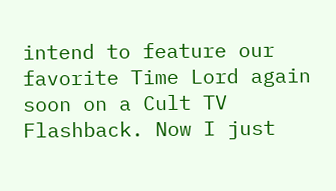intend to feature our favorite Time Lord again soon on a Cult TV Flashback. Now I just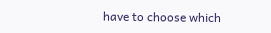have to choose which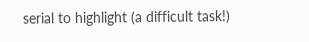serial to highlight (a difficult task!)